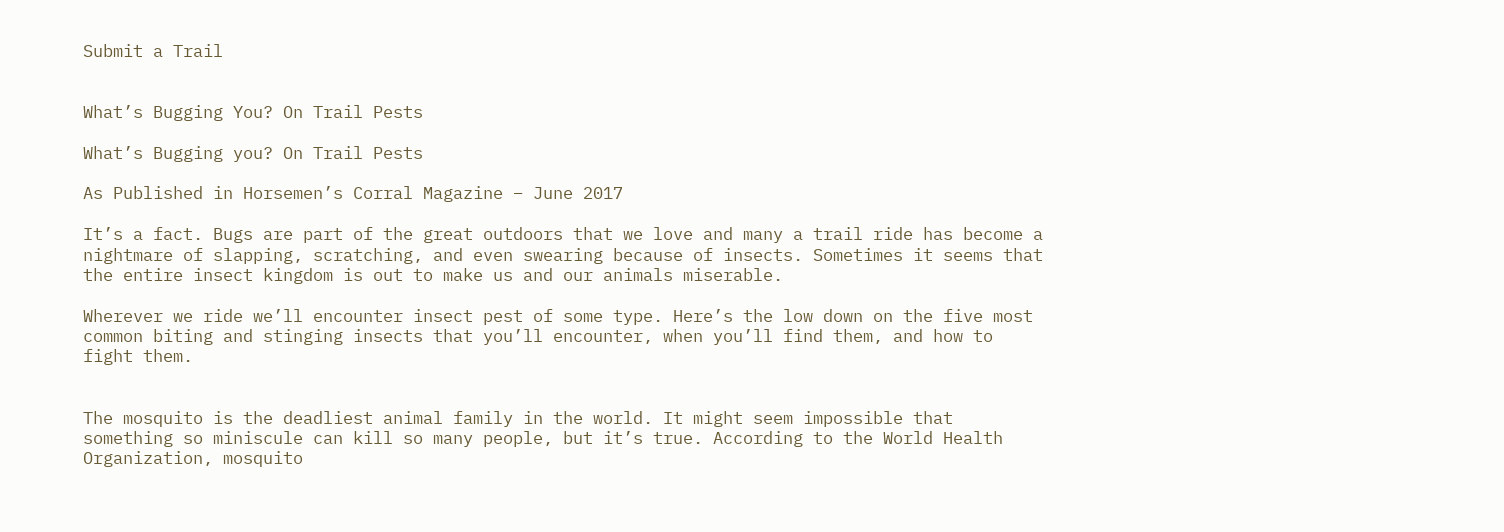Submit a Trail


What’s Bugging You? On Trail Pests

What’s Bugging you? On Trail Pests

As Published in Horsemen’s Corral Magazine – June 2017

It’s a fact. Bugs are part of the great outdoors that we love and many a trail ride has become a nightmare of slapping, scratching, and even swearing because of insects. Sometimes it seems that the entire insect kingdom is out to make us and our animals miserable.

Wherever we ride we’ll encounter insect pest of some type. Here’s the low down on the five most common biting and stinging insects that you’ll encounter, when you’ll find them, and how to fight them.


The mosquito is the deadliest animal family in the world. It might seem impossible that something so miniscule can kill so many people, but it’s true. According to the World Health Organization, mosquito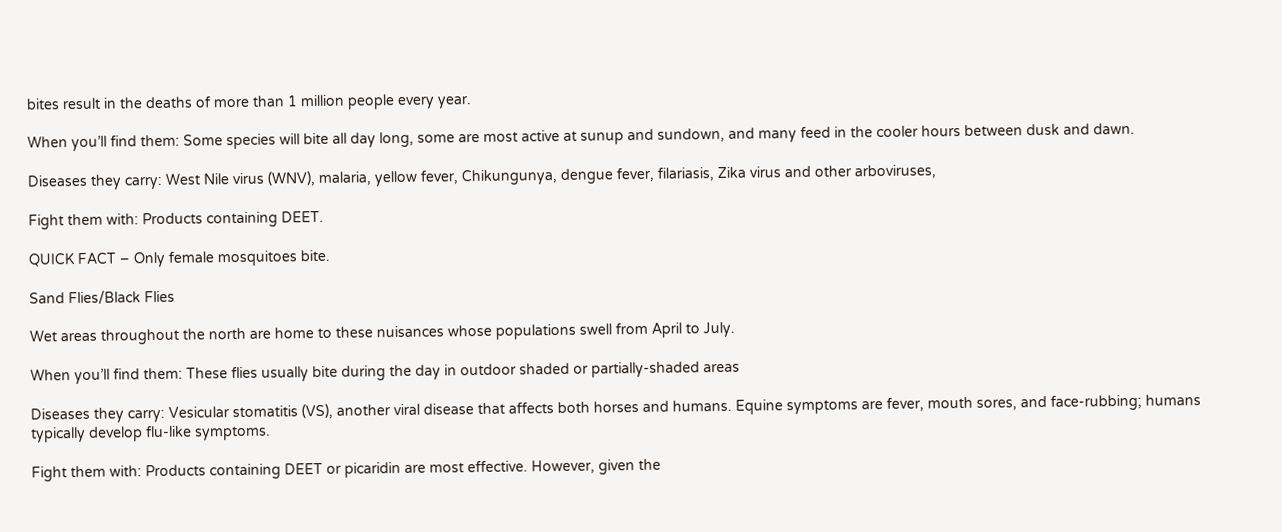bites result in the deaths of more than 1 million people every year.

When you’ll find them: Some species will bite all day long, some are most active at sunup and sundown, and many feed in the cooler hours between dusk and dawn.

Diseases they carry: West Nile virus (WNV), malaria, yellow fever, Chikungunya, dengue fever, filariasis, Zika virus and other arboviruses,

Fight them with: Products containing DEET.

QUICK FACT – Only female mosquitoes bite.

Sand Flies/Black Flies

Wet areas throughout the north are home to these nuisances whose populations swell from April to July.

When you’ll find them: These flies usually bite during the day in outdoor shaded or partially-shaded areas

Diseases they carry: Vesicular stomatitis (VS), another viral disease that affects both horses and humans. Equine symptoms are fever, mouth sores, and face-rubbing; humans typically develop flu-like symptoms.

Fight them with: Products containing DEET or picaridin are most effective. However, given the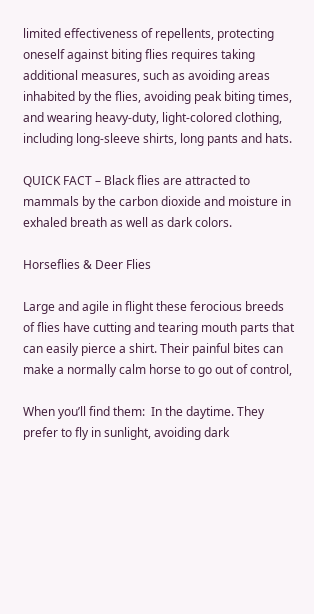limited effectiveness of repellents, protecting oneself against biting flies requires taking additional measures, such as avoiding areas inhabited by the flies, avoiding peak biting times, and wearing heavy-duty, light-colored clothing, including long-sleeve shirts, long pants and hats.

QUICK FACT – Black flies are attracted to mammals by the carbon dioxide and moisture in exhaled breath as well as dark colors.

Horseflies & Deer Flies

Large and agile in flight these ferocious breeds of flies have cutting and tearing mouth parts that can easily pierce a shirt. Their painful bites can make a normally calm horse to go out of control,

When you’ll find them:  In the daytime. They prefer to fly in sunlight, avoiding dark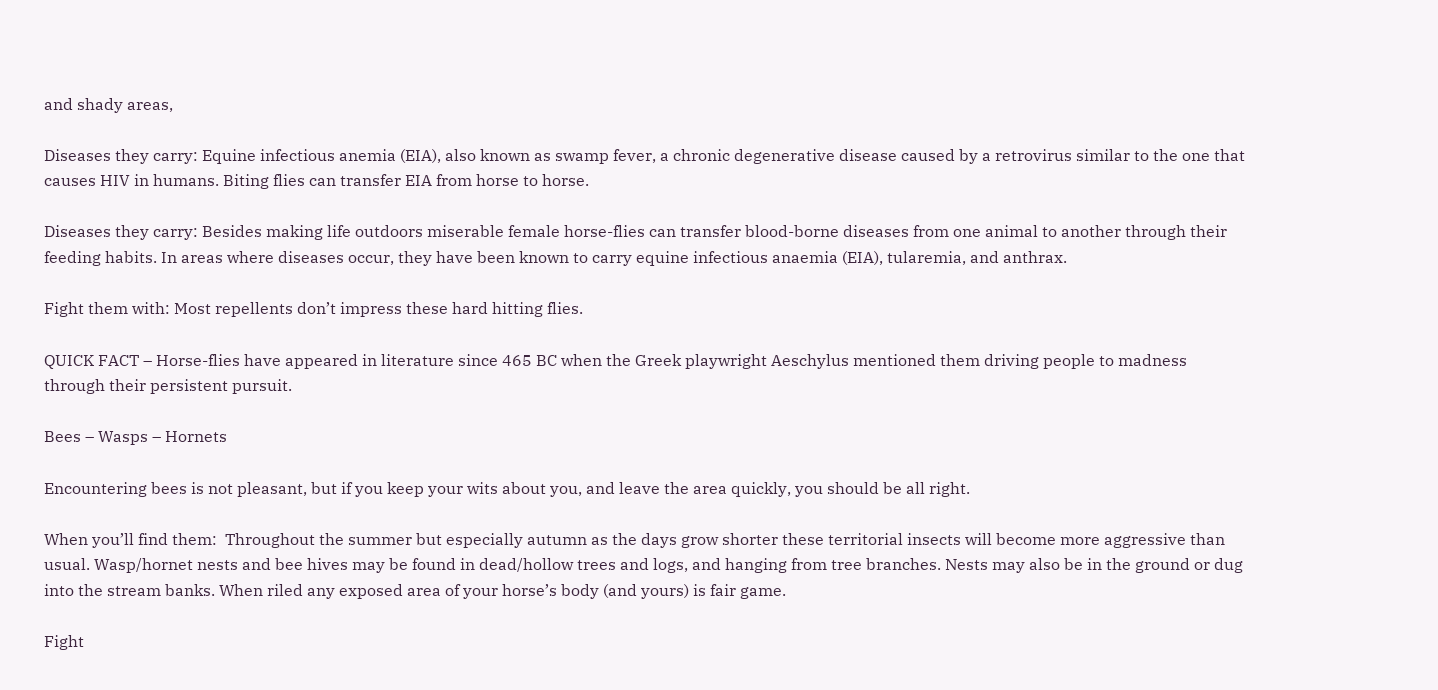and shady areas,

Diseases they carry: Equine infectious anemia (EIA), also known as swamp fever, a chronic degenerative disease caused by a retrovirus similar to the one that causes HIV in humans. Biting flies can transfer EIA from horse to horse.

Diseases they carry: Besides making life outdoors miserable female horse-flies can transfer blood-borne diseases from one animal to another through their feeding habits. In areas where diseases occur, they have been known to carry equine infectious anaemia (EIA), tularemia, and anthrax.

Fight them with: Most repellents don’t impress these hard hitting flies.

QUICK FACT – Horse-flies have appeared in literature since 465 BC when the Greek playwright Aeschylus mentioned them driving people to madness through their persistent pursuit.

Bees – Wasps – Hornets

Encountering bees is not pleasant, but if you keep your wits about you, and leave the area quickly, you should be all right.

When you’ll find them:  Throughout the summer but especially autumn as the days grow shorter these territorial insects will become more aggressive than usual. Wasp/hornet nests and bee hives may be found in dead/hollow trees and logs, and hanging from tree branches. Nests may also be in the ground or dug into the stream banks. When riled any exposed area of your horse’s body (and yours) is fair game.

Fight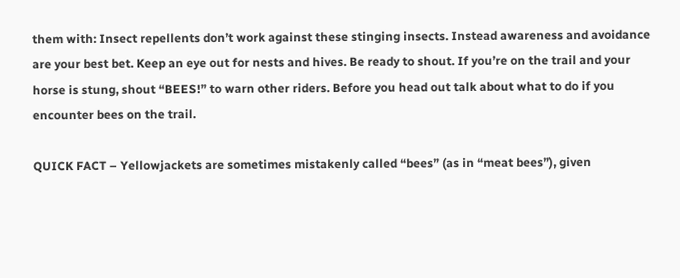them with: Insect repellents don’t work against these stinging insects. Instead awareness and avoidance are your best bet. Keep an eye out for nests and hives. Be ready to shout. If you’re on the trail and your horse is stung, shout “BEES!” to warn other riders. Before you head out talk about what to do if you encounter bees on the trail.

QUICK FACT – Yellowjackets are sometimes mistakenly called “bees” (as in “meat bees”), given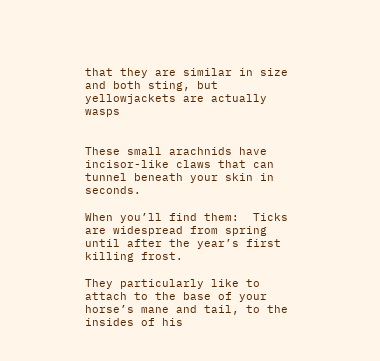that they are similar in size and both sting, but yellowjackets are actually wasps


These small arachnids have incisor-like claws that can tunnel beneath your skin in seconds.

When you’ll find them:  Ticks are widespread from spring until after the year’s first killing frost.

They particularly like to attach to the base of your horse’s mane and tail, to the insides of his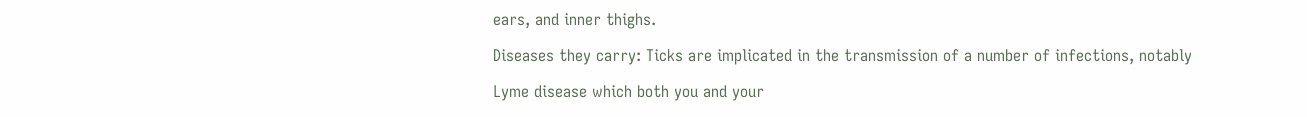ears, and inner thighs.

Diseases they carry: Ticks are implicated in the transmission of a number of infections, notably

Lyme disease which both you and your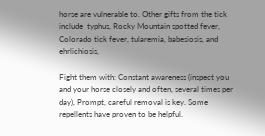horse are vulnerable to. Other gifts from the tick include  typhus, Rocky Mountain spotted fever, Colorado tick fever, tularemia, babesiosis, and ehrlichiosis,

Fight them with: Constant awareness (inspect you and your horse closely and often, several times per day), Prompt, careful removal is key. Some repellents have proven to be helpful.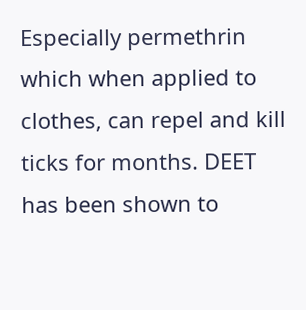Especially permethrin which when applied to clothes, can repel and kill ticks for months. DEET has been shown to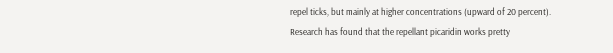repel ticks, but mainly at higher concentrations (upward of 20 percent). Research has found that the repellant picaridin works pretty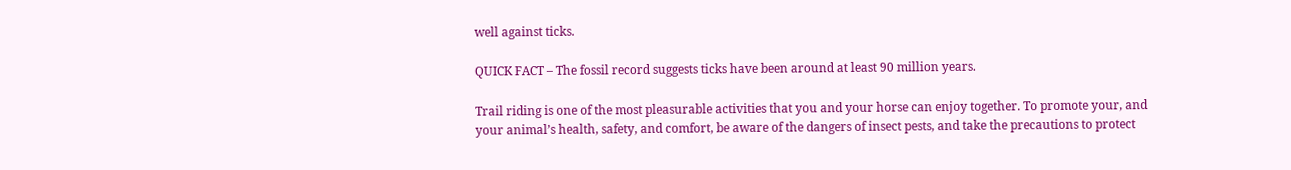well against ticks.

QUICK FACT – The fossil record suggests ticks have been around at least 90 million years.

Trail riding is one of the most pleasurable activities that you and your horse can enjoy together. To promote your, and your animal’s health, safety, and comfort, be aware of the dangers of insect pests, and take the precautions to protect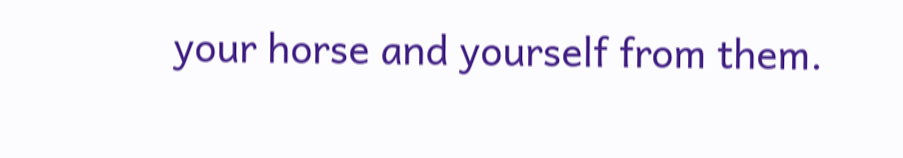your horse and yourself from them.